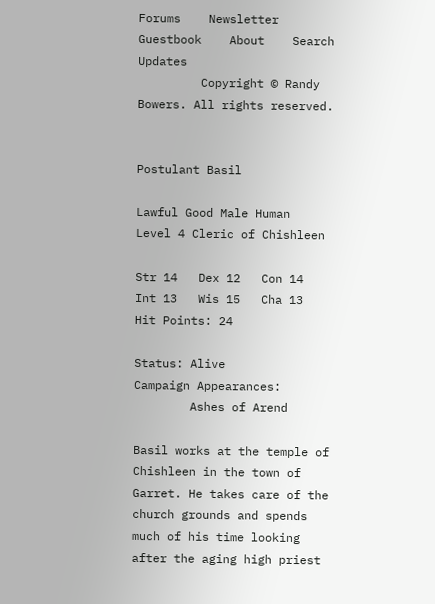Forums    Newsletter    Guestbook    About    Search    Updates
         Copyright © Randy Bowers. All rights reserved.


Postulant Basil

Lawful Good Male Human
Level 4 Cleric of Chishleen

Str 14   Dex 12   Con 14   Int 13   Wis 15   Cha 13   Hit Points: 24

Status: Alive
Campaign Appearances:
        Ashes of Arend

Basil works at the temple of Chishleen in the town of Garret. He takes care of the church grounds and spends much of his time looking after the aging high priest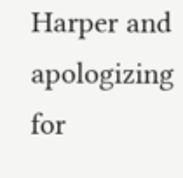Harper and apologizing for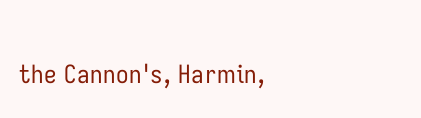the Cannon's, Harmin,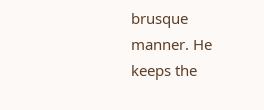brusque manner. He keeps the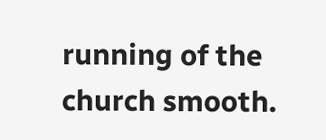running of the church smooth.